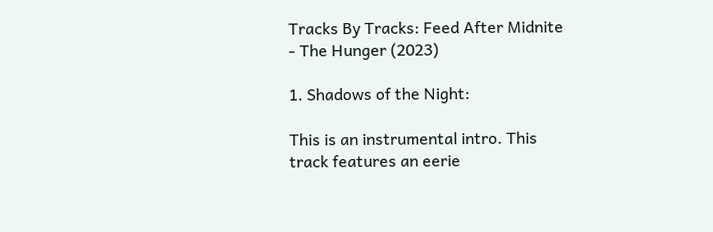Tracks By Tracks: Feed After Midnite - The Hunger (2023)

1. Shadows of the Night:

This is an instrumental intro. This track features an eerie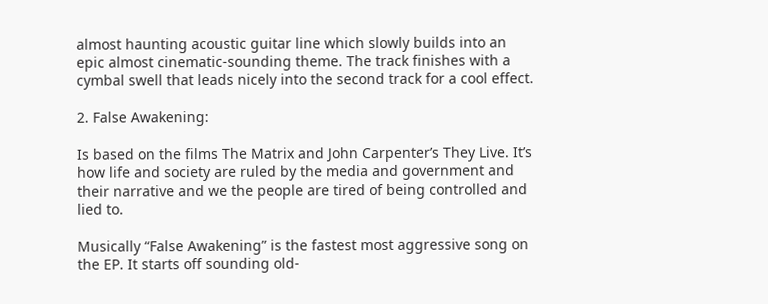almost haunting acoustic guitar line which slowly builds into an epic almost cinematic-sounding theme. The track finishes with a cymbal swell that leads nicely into the second track for a cool effect.

2. False Awakening:

Is based on the films The Matrix and John Carpenter’s They Live. It’s how life and society are ruled by the media and government and their narrative and we the people are tired of being controlled and lied to.

Musically “False Awakening” is the fastest most aggressive song on the EP. It starts off sounding old-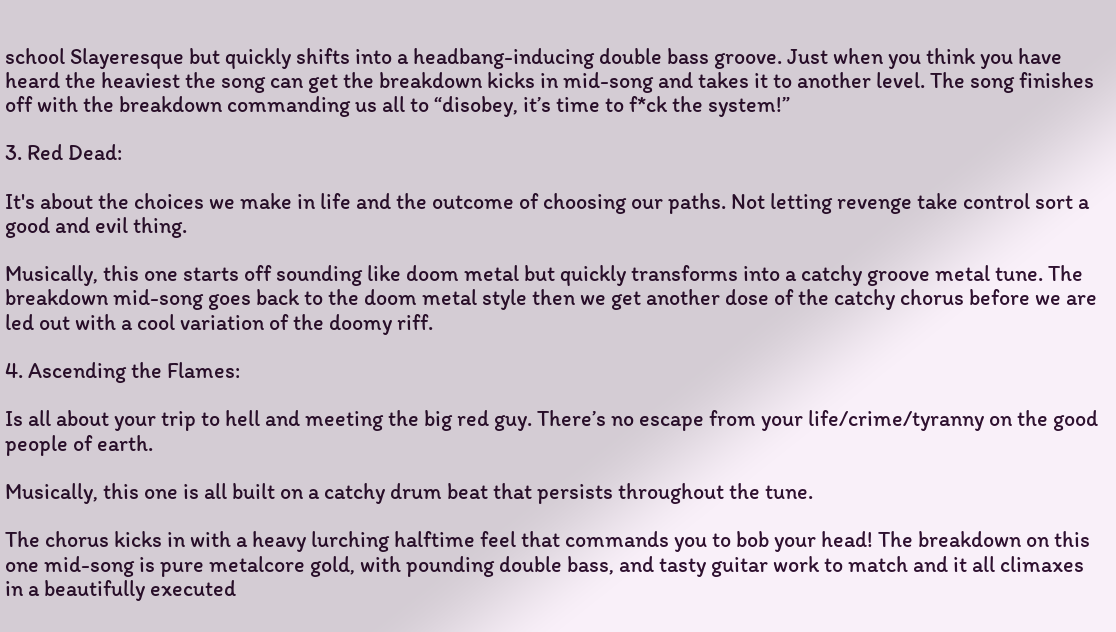school Slayeresque but quickly shifts into a headbang-inducing double bass groove. Just when you think you have heard the heaviest the song can get the breakdown kicks in mid-song and takes it to another level. The song finishes off with the breakdown commanding us all to “disobey, it’s time to f*ck the system!”

3. Red Dead:

It's about the choices we make in life and the outcome of choosing our paths. Not letting revenge take control sort a good and evil thing.

Musically, this one starts off sounding like doom metal but quickly transforms into a catchy groove metal tune. The breakdown mid-song goes back to the doom metal style then we get another dose of the catchy chorus before we are led out with a cool variation of the doomy riff.

4. Ascending the Flames:

Is all about your trip to hell and meeting the big red guy. There’s no escape from your life/crime/tyranny on the good people of earth.

Musically, this one is all built on a catchy drum beat that persists throughout the tune.

The chorus kicks in with a heavy lurching halftime feel that commands you to bob your head! The breakdown on this one mid-song is pure metalcore gold, with pounding double bass, and tasty guitar work to match and it all climaxes in a beautifully executed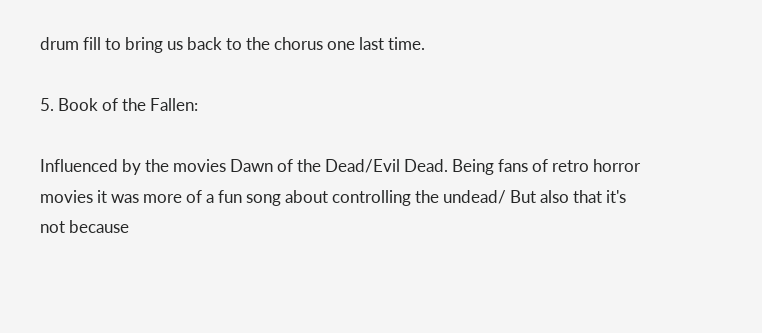drum fill to bring us back to the chorus one last time.

5. Book of the Fallen:

Influenced by the movies Dawn of the Dead/Evil Dead. Being fans of retro horror movies it was more of a fun song about controlling the undead/ But also that it's not because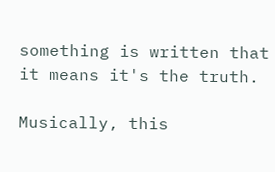something is written that it means it's the truth.

Musically, this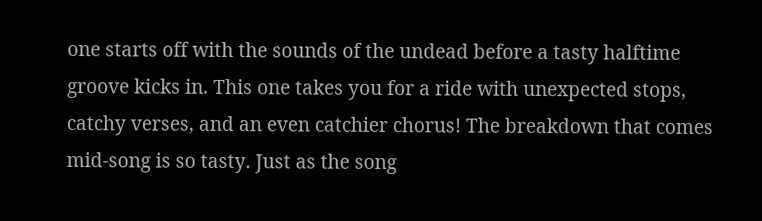one starts off with the sounds of the undead before a tasty halftime groove kicks in. This one takes you for a ride with unexpected stops, catchy verses, and an even catchier chorus! The breakdown that comes mid-song is so tasty. Just as the song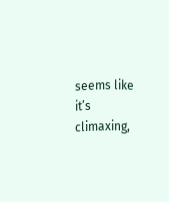seems like it’s climaxing,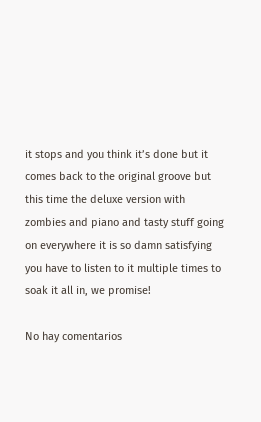it stops and you think it’s done but it comes back to the original groove but this time the deluxe version with zombies and piano and tasty stuff going on everywhere it is so damn satisfying you have to listen to it multiple times to soak it all in, we promise!

No hay comentarios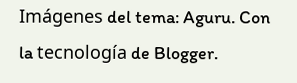Imágenes del tema: Aguru. Con la tecnología de Blogger.